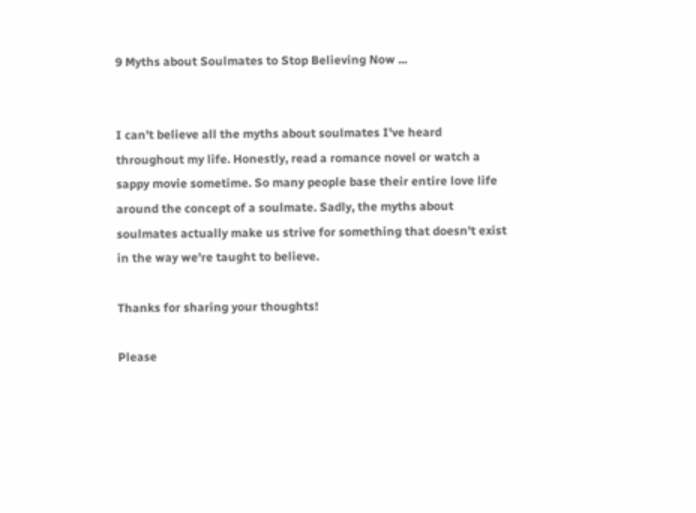9 Myths about Soulmates to Stop Believing Now ...


I can't believe all the myths about soulmates I've heard throughout my life. Honestly, read a romance novel or watch a sappy movie sometime. So many people base their entire love life around the concept of a soulmate. Sadly, the myths about soulmates actually make us strive for something that doesn't exist in the way we're taught to believe.

Thanks for sharing your thoughts!

Please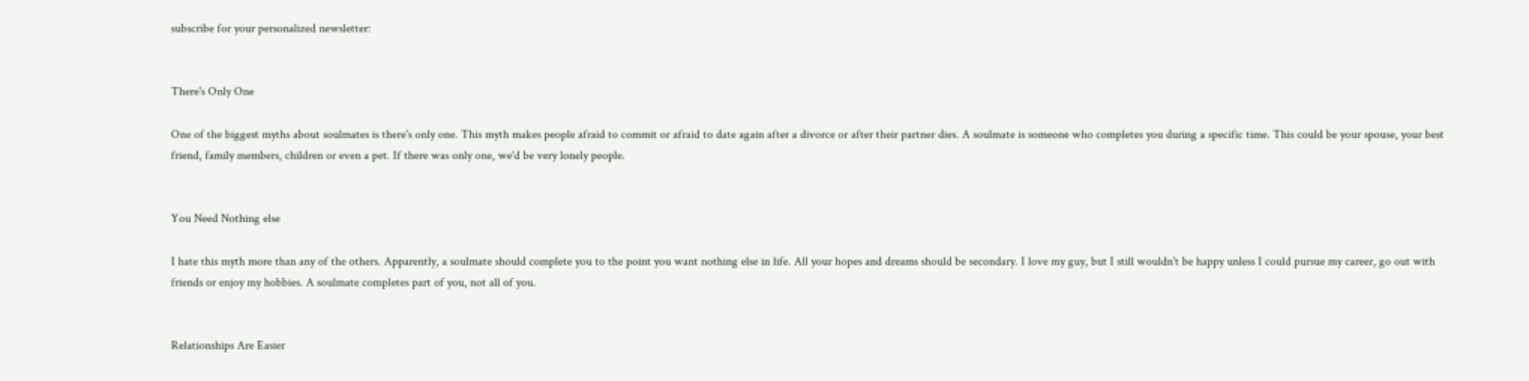subscribe for your personalized newsletter:


There's Only One

One of the biggest myths about soulmates is there's only one. This myth makes people afraid to commit or afraid to date again after a divorce or after their partner dies. A soulmate is someone who completes you during a specific time. This could be your spouse, your best friend, family members, children or even a pet. If there was only one, we'd be very lonely people.


You Need Nothing else

I hate this myth more than any of the others. Apparently, a soulmate should complete you to the point you want nothing else in life. All your hopes and dreams should be secondary. I love my guy, but I still wouldn't be happy unless I could pursue my career, go out with friends or enjoy my hobbies. A soulmate completes part of you, not all of you.


Relationships Are Easier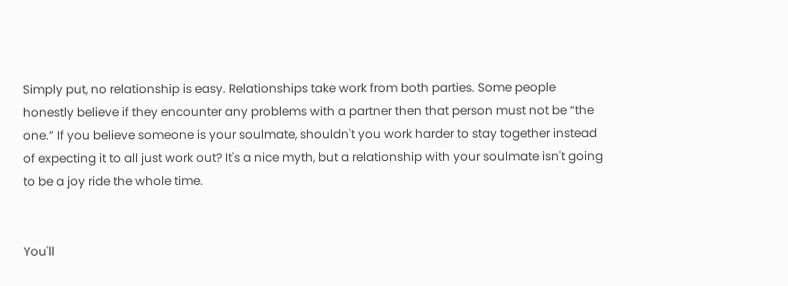Simply put, no relationship is easy. Relationships take work from both parties. Some people honestly believe if they encounter any problems with a partner then that person must not be “the one.” If you believe someone is your soulmate, shouldn't you work harder to stay together instead of expecting it to all just work out? It's a nice myth, but a relationship with your soulmate isn't going to be a joy ride the whole time.


You'll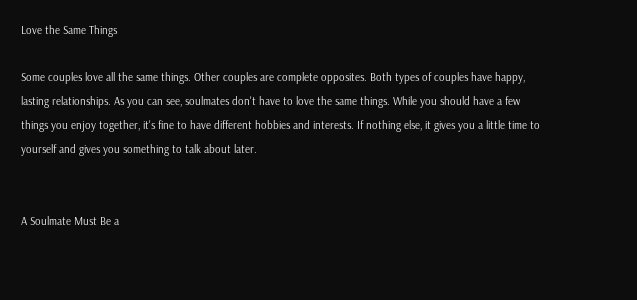Love the Same Things

Some couples love all the same things. Other couples are complete opposites. Both types of couples have happy, lasting relationships. As you can see, soulmates don't have to love the same things. While you should have a few things you enjoy together, it's fine to have different hobbies and interests. If nothing else, it gives you a little time to yourself and gives you something to talk about later.


A Soulmate Must Be a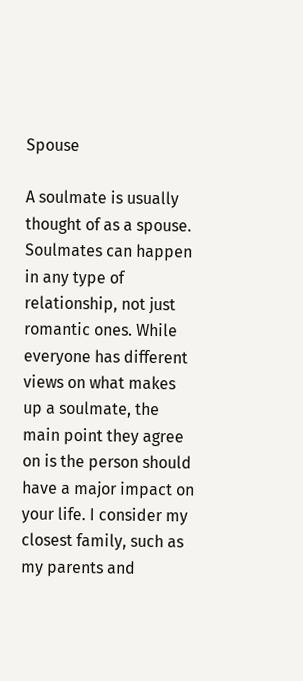Spouse

A soulmate is usually thought of as a spouse. Soulmates can happen in any type of relationship, not just romantic ones. While everyone has different views on what makes up a soulmate, the main point they agree on is the person should have a major impact on your life. I consider my closest family, such as my parents and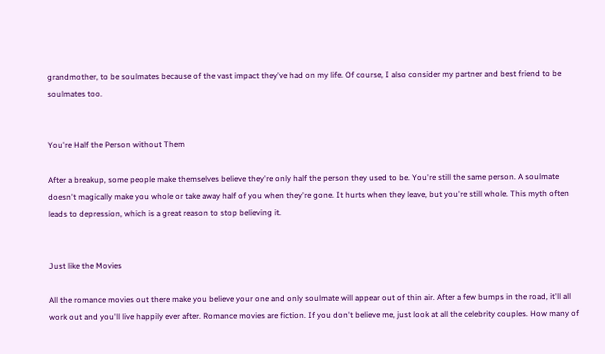grandmother, to be soulmates because of the vast impact they've had on my life. Of course, I also consider my partner and best friend to be soulmates too.


You're Half the Person without Them

After a breakup, some people make themselves believe they're only half the person they used to be. You're still the same person. A soulmate doesn't magically make you whole or take away half of you when they're gone. It hurts when they leave, but you're still whole. This myth often leads to depression, which is a great reason to stop believing it.


Just like the Movies

All the romance movies out there make you believe your one and only soulmate will appear out of thin air. After a few bumps in the road, it'll all work out and you'll live happily ever after. Romance movies are fiction. If you don't believe me, just look at all the celebrity couples. How many of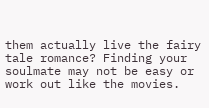them actually live the fairy tale romance? Finding your soulmate may not be easy or work out like the movies.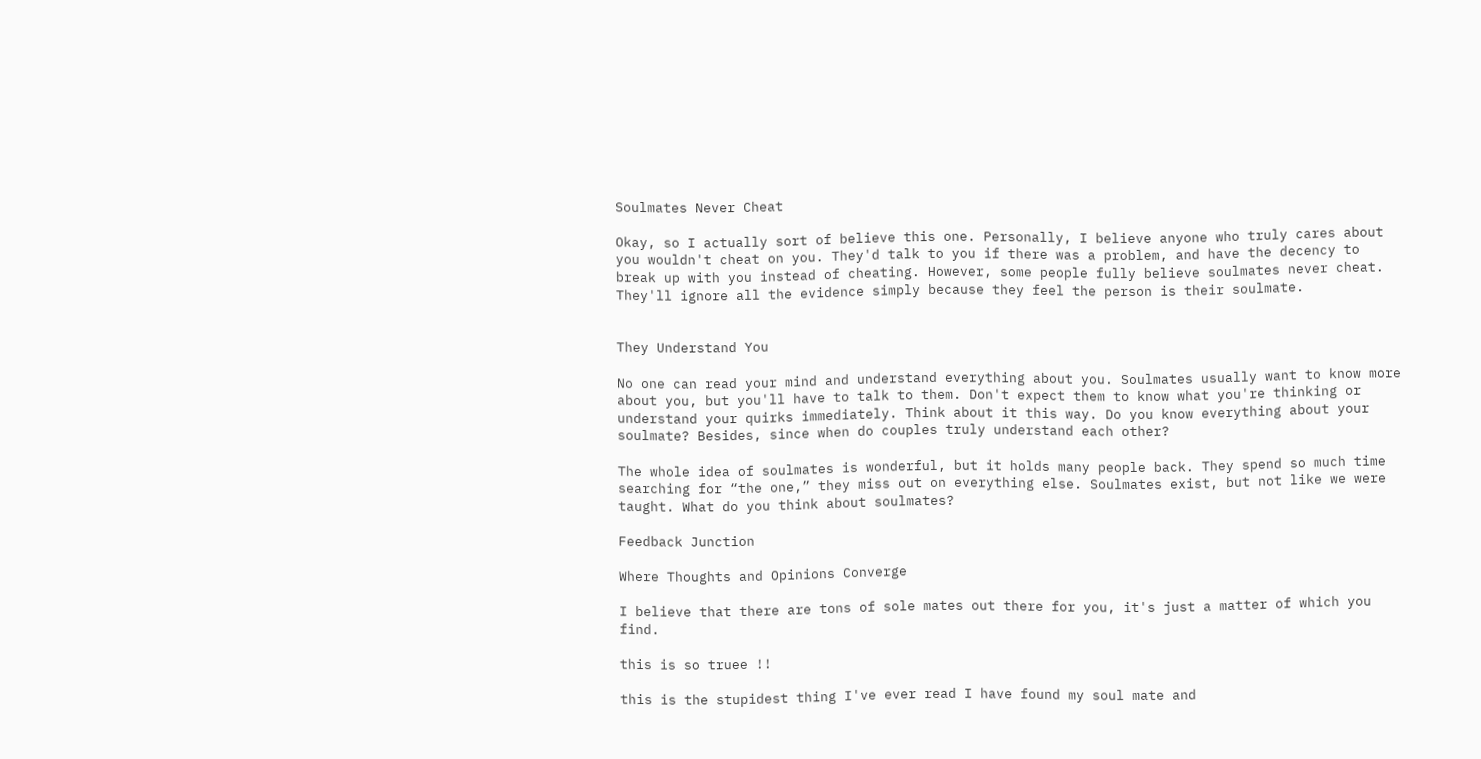Soulmates Never Cheat

Okay, so I actually sort of believe this one. Personally, I believe anyone who truly cares about you wouldn't cheat on you. They'd talk to you if there was a problem, and have the decency to break up with you instead of cheating. However, some people fully believe soulmates never cheat. They'll ignore all the evidence simply because they feel the person is their soulmate.


They Understand You

No one can read your mind and understand everything about you. Soulmates usually want to know more about you, but you'll have to talk to them. Don't expect them to know what you're thinking or understand your quirks immediately. Think about it this way. Do you know everything about your soulmate? Besides, since when do couples truly understand each other?

The whole idea of soulmates is wonderful, but it holds many people back. They spend so much time searching for “the one,” they miss out on everything else. Soulmates exist, but not like we were taught. What do you think about soulmates?

Feedback Junction

Where Thoughts and Opinions Converge

I believe that there are tons of sole mates out there for you, it's just a matter of which you find.

this is so truee !!

this is the stupidest thing I've ever read I have found my soul mate and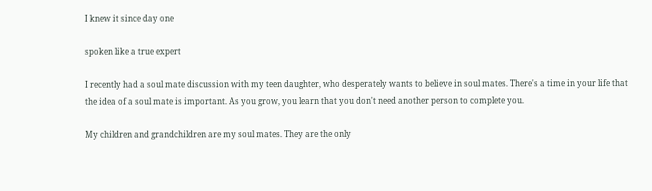I knew it since day one

spoken like a true expert

I recently had a soul mate discussion with my teen daughter, who desperately wants to believe in soul mates. There's a time in your life that the idea of a soul mate is important. As you grow, you learn that you don't need another person to complete you.

My children and grandchildren are my soul mates. They are the only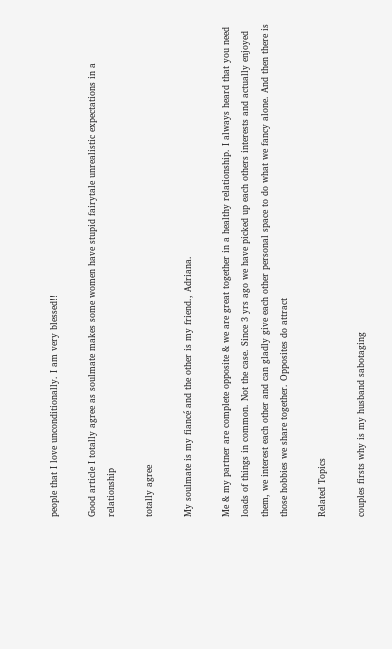people that I love unconditionally. I am very blessed!!

Good article I totally agree as soulmate makes some women have stupid fairytale unrealistic expectations in a relationship

totally agree

My soulmate is my fiancé and the other is my friend., Adriana.

Me & my partner are complete opposite & we are great together in a healthy relationship. I always heard that you need loads of things in common. Not the case. Since 3 yrs ago we have picked up each others interests and actually enjoyed them, we interest each other and can gladly give each other personal space to do what we fancy alone. And then there is those hobbies we share together. Opposites do attract

Related Topics

couples firsts why is my husband sabotaging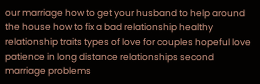our marriage how to get your husband to help around the house how to fix a bad relationship healthy relationship traits types of love for couples hopeful love patience in long distance relationships second marriage problems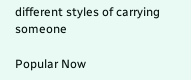different styles of carrying someone

Popular Now